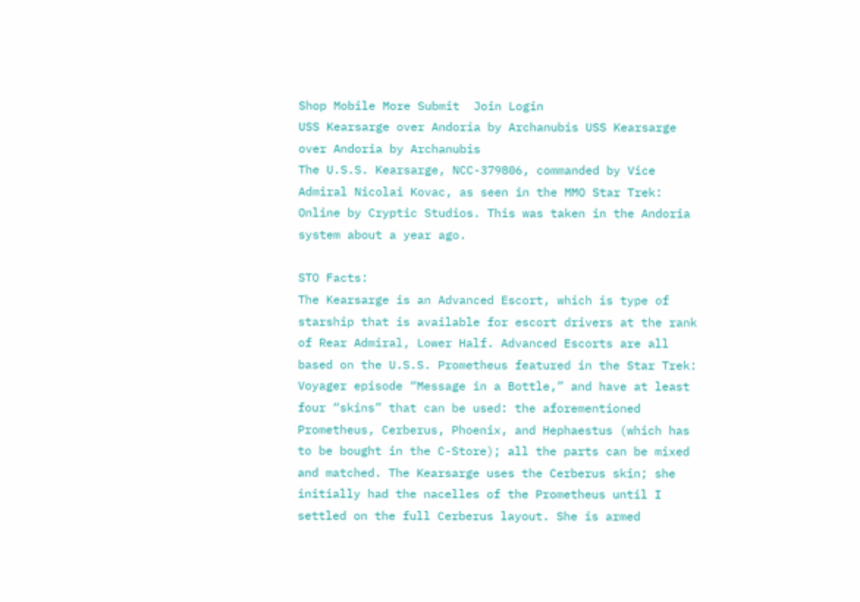Shop Mobile More Submit  Join Login
USS Kearsarge over Andoria by Archanubis USS Kearsarge over Andoria by Archanubis
The U.S.S. Kearsarge, NCC-379806, commanded by Vice Admiral Nicolai Kovac, as seen in the MMO Star Trek: Online by Cryptic Studios. This was taken in the Andoria system about a year ago.

STO Facts:
The Kearsarge is an Advanced Escort, which is type of starship that is available for escort drivers at the rank of Rear Admiral, Lower Half. Advanced Escorts are all based on the U.S.S. Prometheus featured in the Star Trek: Voyager episode “Message in a Bottle,” and have at least four “skins” that can be used: the aforementioned Prometheus, Cerberus, Phoenix, and Hephaestus (which has to be bought in the C-Store); all the parts can be mixed and matched. The Kearsarge uses the Cerberus skin; she initially had the nacelles of the Prometheus until I settled on the full Cerberus layout. She is armed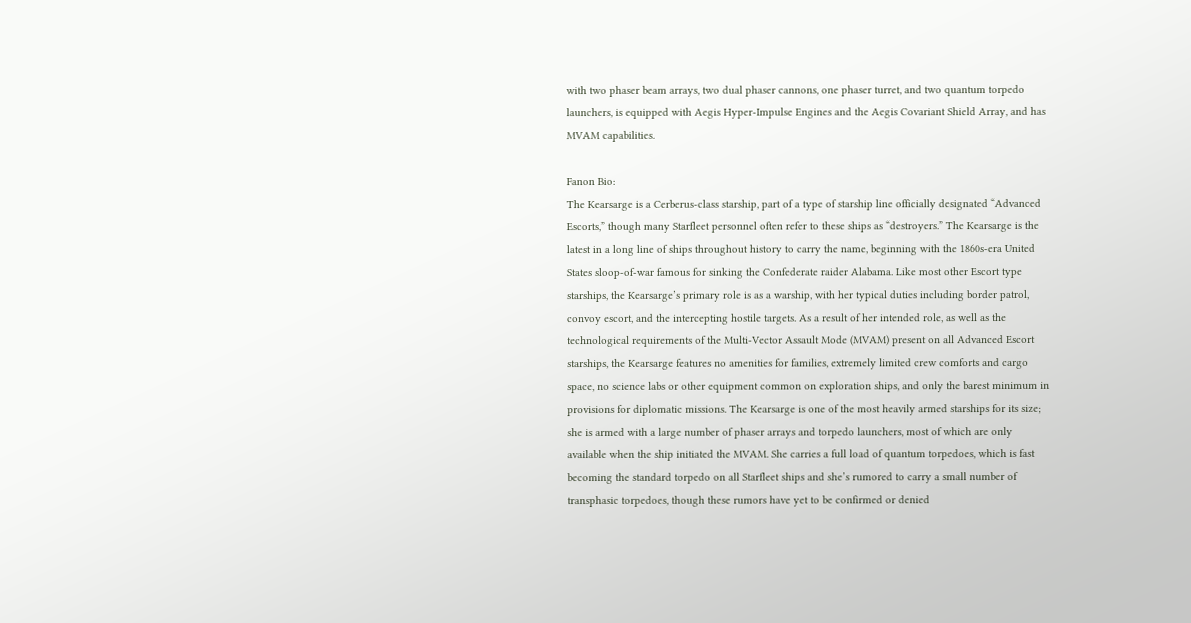with two phaser beam arrays, two dual phaser cannons, one phaser turret, and two quantum torpedo launchers, is equipped with Aegis Hyper-Impulse Engines and the Aegis Covariant Shield Array, and has MVAM capabilities.

Fanon Bio:
The Kearsarge is a Cerberus-class starship, part of a type of starship line officially designated “Advanced Escorts,” though many Starfleet personnel often refer to these ships as “destroyers.” The Kearsarge is the latest in a long line of ships throughout history to carry the name, beginning with the 1860s-era United States sloop-of-war famous for sinking the Confederate raider Alabama. Like most other Escort type starships, the Kearsarge’s primary role is as a warship, with her typical duties including border patrol, convoy escort, and the intercepting hostile targets. As a result of her intended role, as well as the technological requirements of the Multi-Vector Assault Mode (MVAM) present on all Advanced Escort starships, the Kearsarge features no amenities for families, extremely limited crew comforts and cargo space, no science labs or other equipment common on exploration ships, and only the barest minimum in provisions for diplomatic missions. The Kearsarge is one of the most heavily armed starships for its size; she is armed with a large number of phaser arrays and torpedo launchers, most of which are only available when the ship initiated the MVAM. She carries a full load of quantum torpedoes, which is fast becoming the standard torpedo on all Starfleet ships and she’s rumored to carry a small number of transphasic torpedoes, though these rumors have yet to be confirmed or denied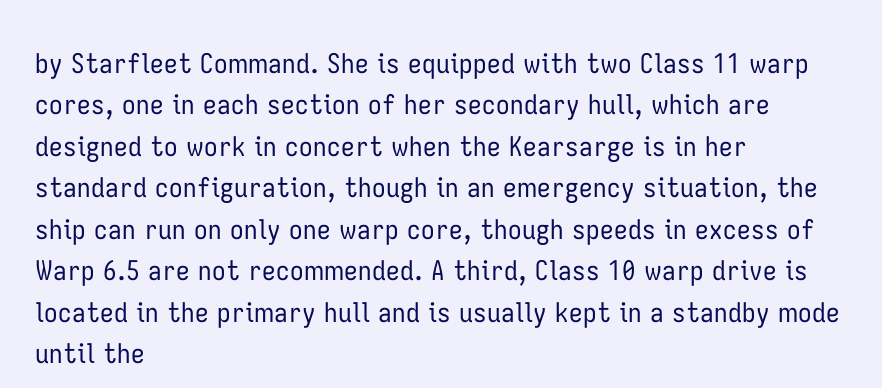by Starfleet Command. She is equipped with two Class 11 warp cores, one in each section of her secondary hull, which are designed to work in concert when the Kearsarge is in her standard configuration, though in an emergency situation, the ship can run on only one warp core, though speeds in excess of Warp 6.5 are not recommended. A third, Class 10 warp drive is located in the primary hull and is usually kept in a standby mode until the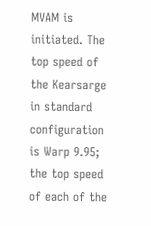MVAM is initiated. The top speed of the Kearsarge in standard configuration is Warp 9.95; the top speed of each of the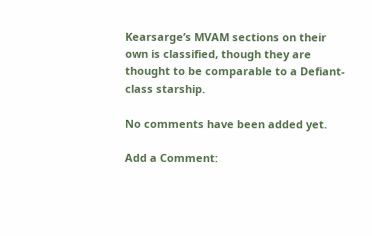Kearsarge’s MVAM sections on their own is classified, though they are thought to be comparable to a Defiant-class starship.

No comments have been added yet.

Add a Comment: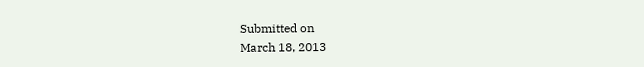Submitted on
March 18, 2013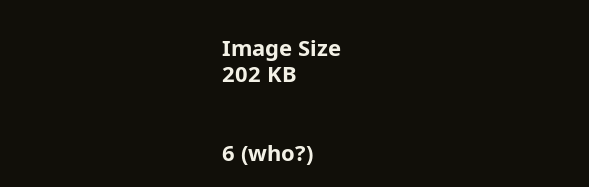Image Size
202 KB


6 (who?)